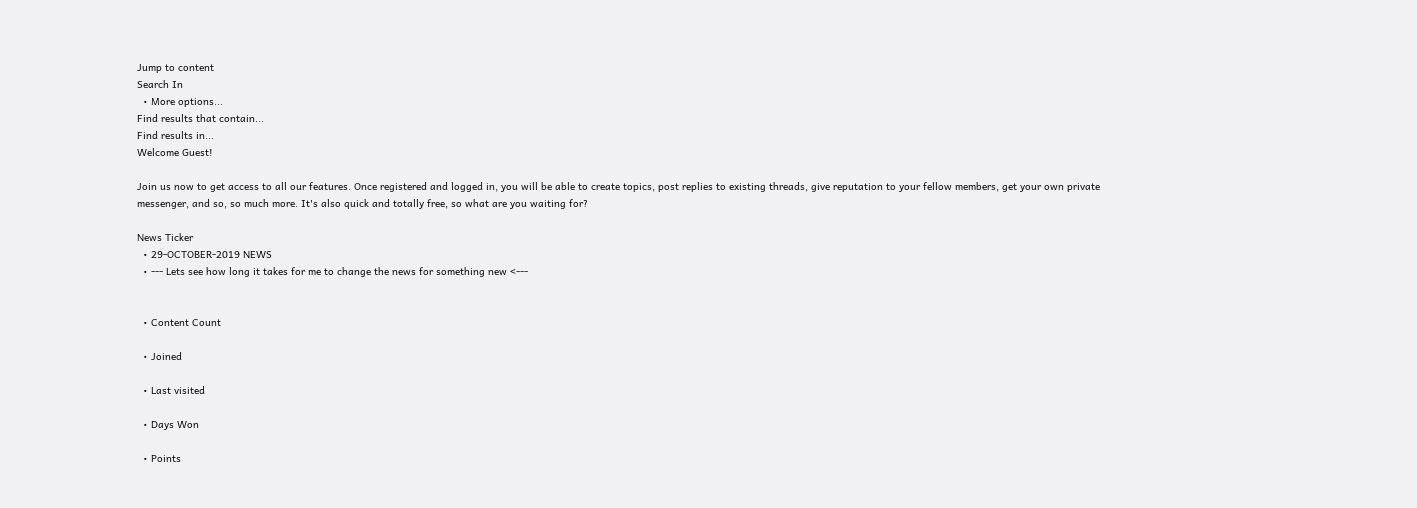Jump to content
Search In
  • More options...
Find results that contain...
Find results in...
Welcome Guest!

Join us now to get access to all our features. Once registered and logged in, you will be able to create topics, post replies to existing threads, give reputation to your fellow members, get your own private messenger, and so, so much more. It's also quick and totally free, so what are you waiting for?

News Ticker
  • 29-OCTOBER-2019 NEWS
  • --- Lets see how long it takes for me to change the news for something new <---


  • Content Count

  • Joined

  • Last visited

  • Days Won

  • Points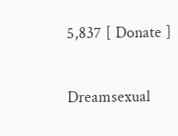5,837 [ Donate ]

Dreamsexual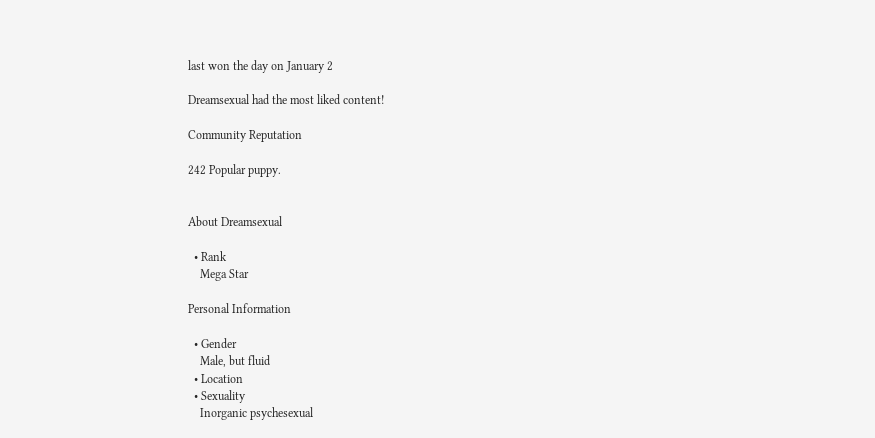last won the day on January 2

Dreamsexual had the most liked content!

Community Reputation

242 Popular puppy.


About Dreamsexual

  • Rank
    Mega Star

Personal Information

  • Gender
    Male, but fluid
  • Location
  • Sexuality
    Inorganic psychesexual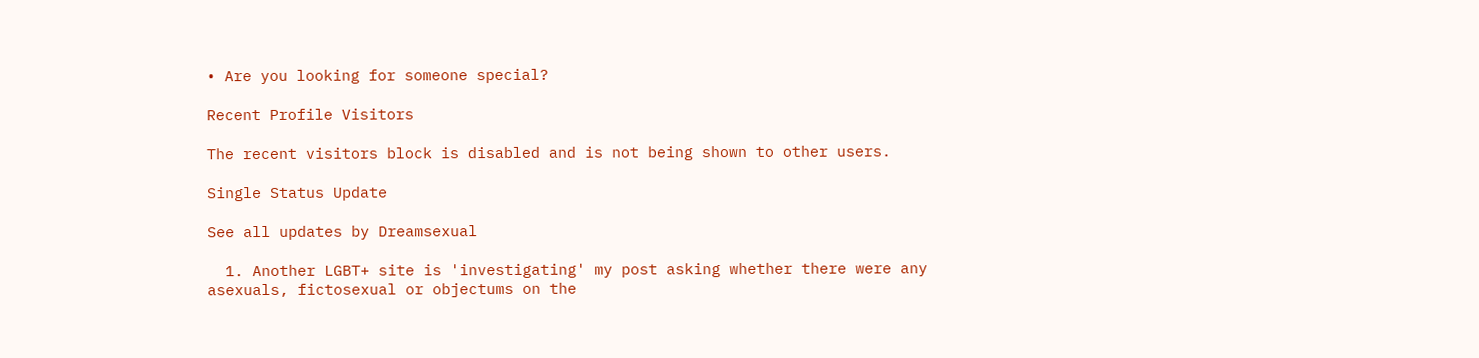• Are you looking for someone special?

Recent Profile Visitors

The recent visitors block is disabled and is not being shown to other users.

Single Status Update

See all updates by Dreamsexual

  1. Another LGBT+ site is 'investigating' my post asking whether there were any asexuals, fictosexual or objectums on the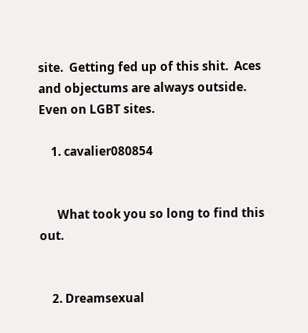site.  Getting fed up of this shit.  Aces and objectums are always outside.  Even on LGBT sites.

    1. cavalier080854


      What took you so long to find this out.


    2. Dreamsexual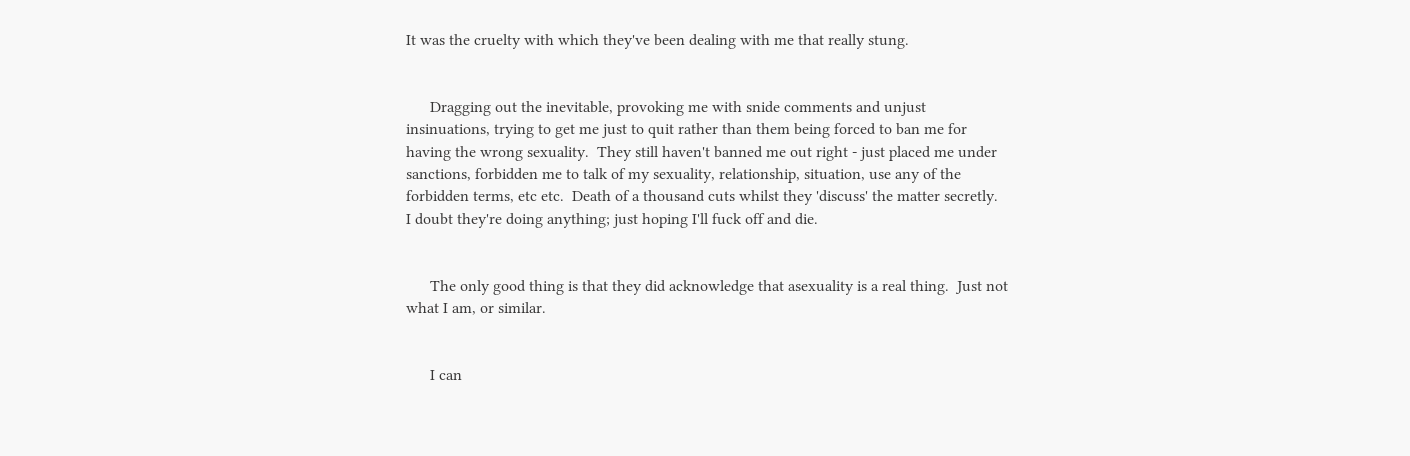It was the cruelty with which they've been dealing with me that really stung.


      Dragging out the inevitable, provoking me with snide comments and unjust insinuations, trying to get me just to quit rather than them being forced to ban me for having the wrong sexuality.  They still haven't banned me out right - just placed me under sanctions, forbidden me to talk of my sexuality, relationship, situation, use any of the forbidden terms, etc etc.  Death of a thousand cuts whilst they 'discuss' the matter secretly.  I doubt they're doing anything; just hoping I'll fuck off and die.


      The only good thing is that they did acknowledge that asexuality is a real thing.  Just not what I am, or similar.


      I can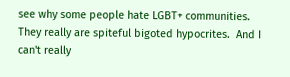see why some people hate LGBT+ communities.  They really are spiteful bigoted hypocrites.  And I can't really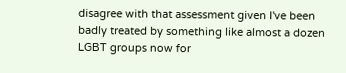disagree with that assessment given I've been badly treated by something like almost a dozen LGBT groups now for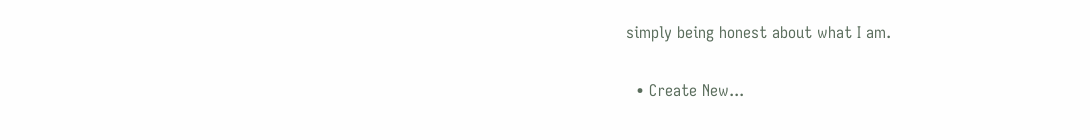simply being honest about what I am.

  • Create New...